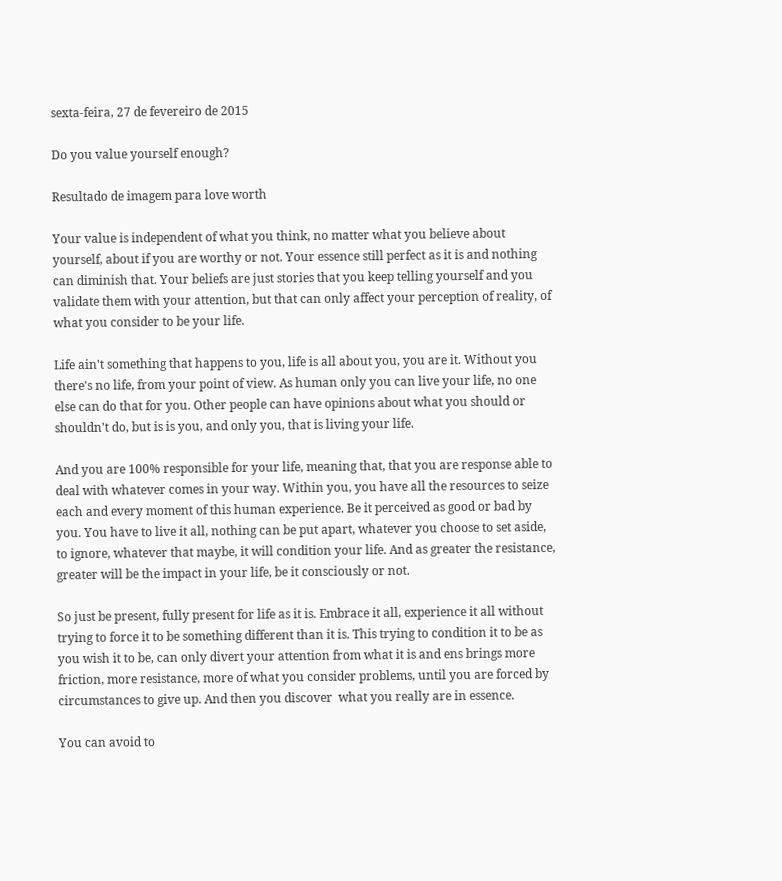sexta-feira, 27 de fevereiro de 2015

Do you value yourself enough?

Resultado de imagem para love worth

Your value is independent of what you think, no matter what you believe about yourself, about if you are worthy or not. Your essence still perfect as it is and nothing can diminish that. Your beliefs are just stories that you keep telling yourself and you validate them with your attention, but that can only affect your perception of reality, of what you consider to be your life.

Life ain't something that happens to you, life is all about you, you are it. Without you there's no life, from your point of view. As human only you can live your life, no one else can do that for you. Other people can have opinions about what you should or shouldn't do, but is is you, and only you, that is living your life.

And you are 100% responsible for your life, meaning that, that you are response able to deal with whatever comes in your way. Within you, you have all the resources to seize each and every moment of this human experience. Be it perceived as good or bad by you. You have to live it all, nothing can be put apart, whatever you choose to set aside, to ignore, whatever that maybe, it will condition your life. And as greater the resistance, greater will be the impact in your life, be it consciously or not.

So just be present, fully present for life as it is. Embrace it all, experience it all without trying to force it to be something different than it is. This trying to condition it to be as you wish it to be, can only divert your attention from what it is and ens brings more friction, more resistance, more of what you consider problems, until you are forced by circumstances to give up. And then you discover  what you really are in essence.

You can avoid to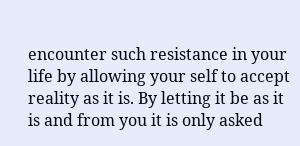encounter such resistance in your life by allowing your self to accept reality as it is. By letting it be as it is and from you it is only asked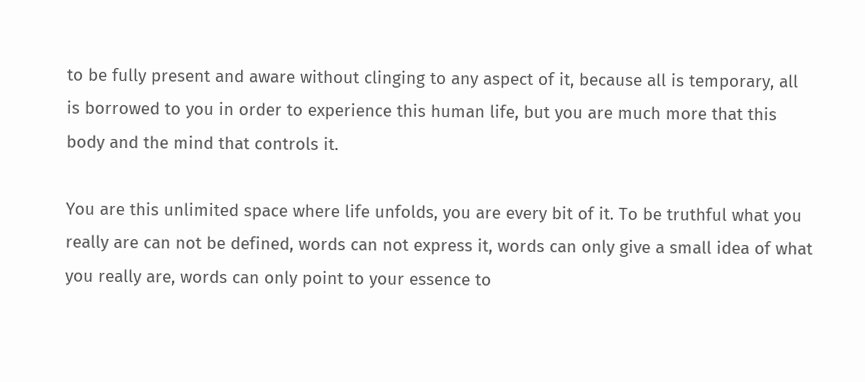to be fully present and aware without clinging to any aspect of it, because all is temporary, all is borrowed to you in order to experience this human life, but you are much more that this body and the mind that controls it.

You are this unlimited space where life unfolds, you are every bit of it. To be truthful what you really are can not be defined, words can not express it, words can only give a small idea of what you really are, words can only point to your essence to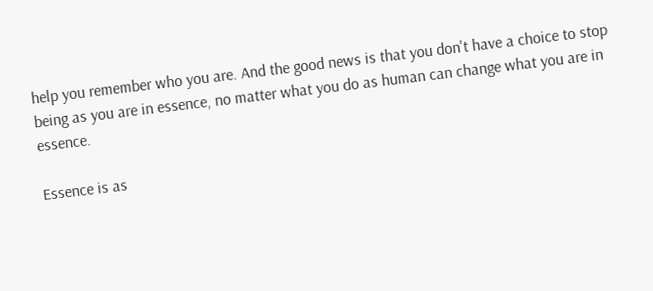help you remember who you are. And the good news is that you don't have a choice to stop being as you are in essence, no matter what you do as human can change what you are in essence.

Essence is as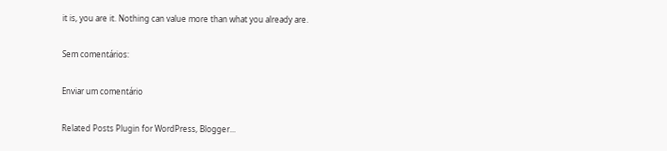it is, you are it. Nothing can value more than what you already are.

Sem comentários:

Enviar um comentário

Related Posts Plugin for WordPress, Blogger...